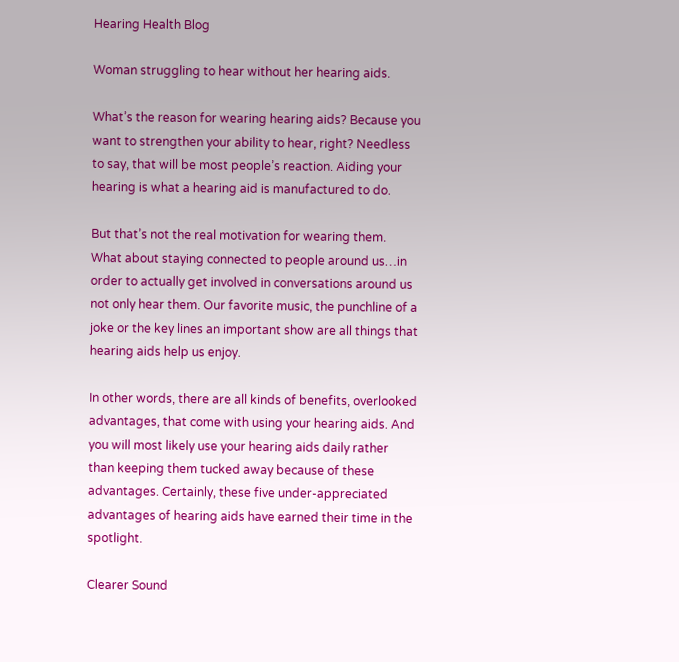Hearing Health Blog

Woman struggling to hear without her hearing aids.

What’s the reason for wearing hearing aids? Because you want to strengthen your ability to hear, right? Needless to say, that will be most people’s reaction. Aiding your hearing is what a hearing aid is manufactured to do.

But that’s not the real motivation for wearing them. What about staying connected to people around us…in order to actually get involved in conversations around us not only hear them. Our favorite music, the punchline of a joke or the key lines an important show are all things that hearing aids help us enjoy.

In other words, there are all kinds of benefits, overlooked advantages, that come with using your hearing aids. And you will most likely use your hearing aids daily rather than keeping them tucked away because of these advantages. Certainly, these five under-appreciated advantages of hearing aids have earned their time in the spotlight.

Clearer Sound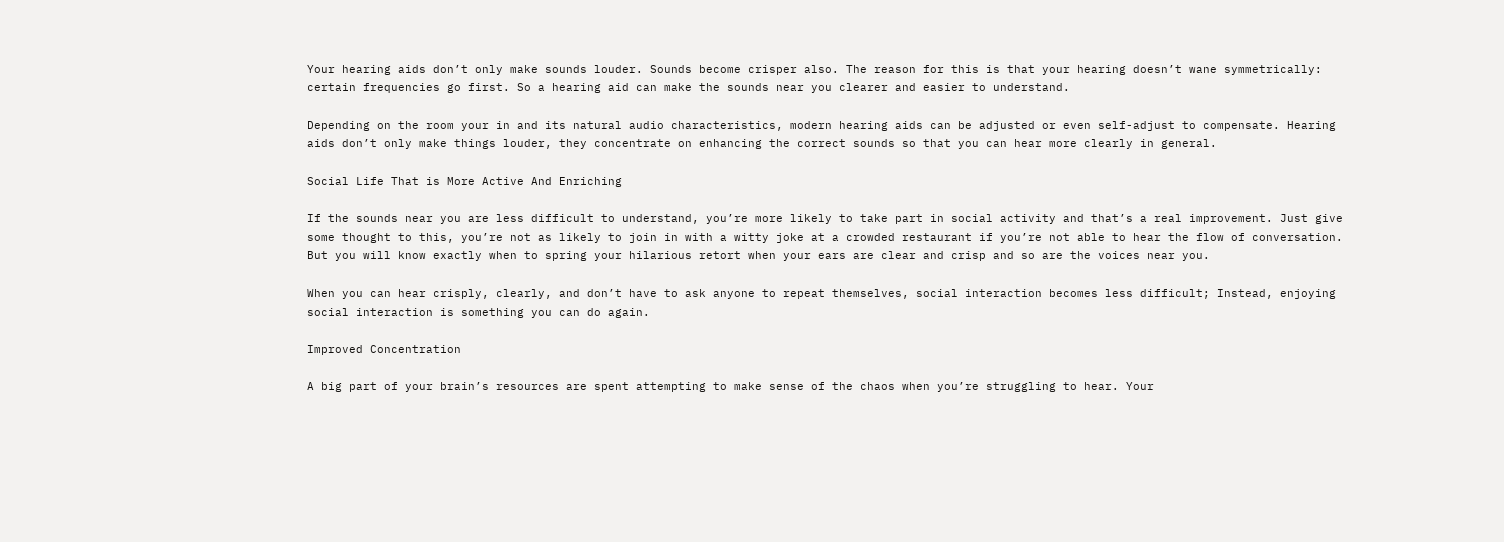Your hearing aids don’t only make sounds louder. Sounds become crisper also. The reason for this is that your hearing doesn’t wane symmetrically: certain frequencies go first. So a hearing aid can make the sounds near you clearer and easier to understand.

Depending on the room your in and its natural audio characteristics, modern hearing aids can be adjusted or even self-adjust to compensate. Hearing aids don’t only make things louder, they concentrate on enhancing the correct sounds so that you can hear more clearly in general.

Social Life That is More Active And Enriching

If the sounds near you are less difficult to understand, you’re more likely to take part in social activity and that’s a real improvement. Just give some thought to this, you’re not as likely to join in with a witty joke at a crowded restaurant if you’re not able to hear the flow of conversation. But you will know exactly when to spring your hilarious retort when your ears are clear and crisp and so are the voices near you.

When you can hear crisply, clearly, and don’t have to ask anyone to repeat themselves, social interaction becomes less difficult; Instead, enjoying social interaction is something you can do again.

Improved Concentration

A big part of your brain’s resources are spent attempting to make sense of the chaos when you’re struggling to hear. Your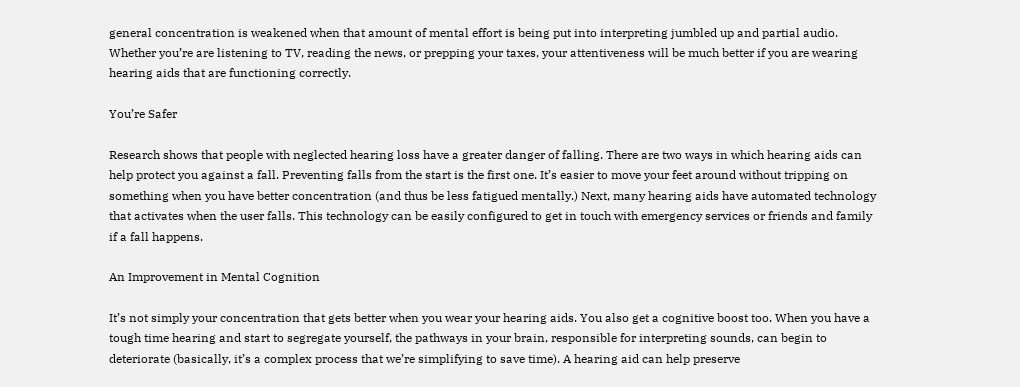general concentration is weakened when that amount of mental effort is being put into interpreting jumbled up and partial audio. Whether you’re are listening to TV, reading the news, or prepping your taxes, your attentiveness will be much better if you are wearing hearing aids that are functioning correctly.

You’re Safer

Research shows that people with neglected hearing loss have a greater danger of falling. There are two ways in which hearing aids can help protect you against a fall. Preventing falls from the start is the first one. It’s easier to move your feet around without tripping on something when you have better concentration (and thus be less fatigued mentally.) Next, many hearing aids have automated technology that activates when the user falls. This technology can be easily configured to get in touch with emergency services or friends and family if a fall happens.

An Improvement in Mental Cognition

It’s not simply your concentration that gets better when you wear your hearing aids. You also get a cognitive boost too. When you have a tough time hearing and start to segregate yourself, the pathways in your brain, responsible for interpreting sounds, can begin to deteriorate (basically, it’s a complex process that we’re simplifying to save time). A hearing aid can help preserve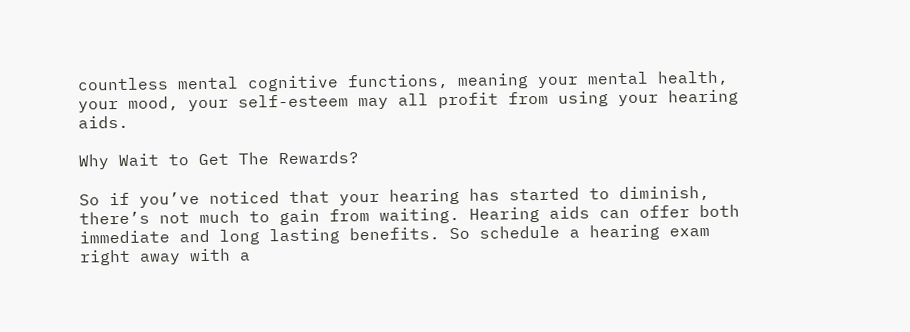countless mental cognitive functions, meaning your mental health, your mood, your self-esteem may all profit from using your hearing aids.

Why Wait to Get The Rewards?

So if you’ve noticed that your hearing has started to diminish, there’s not much to gain from waiting. Hearing aids can offer both immediate and long lasting benefits. So schedule a hearing exam right away with a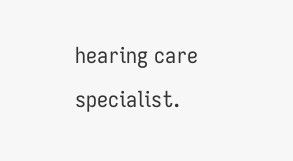hearing care specialist.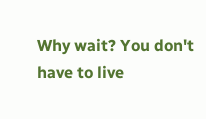Why wait? You don't have to live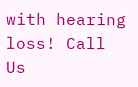with hearing loss! Call Us